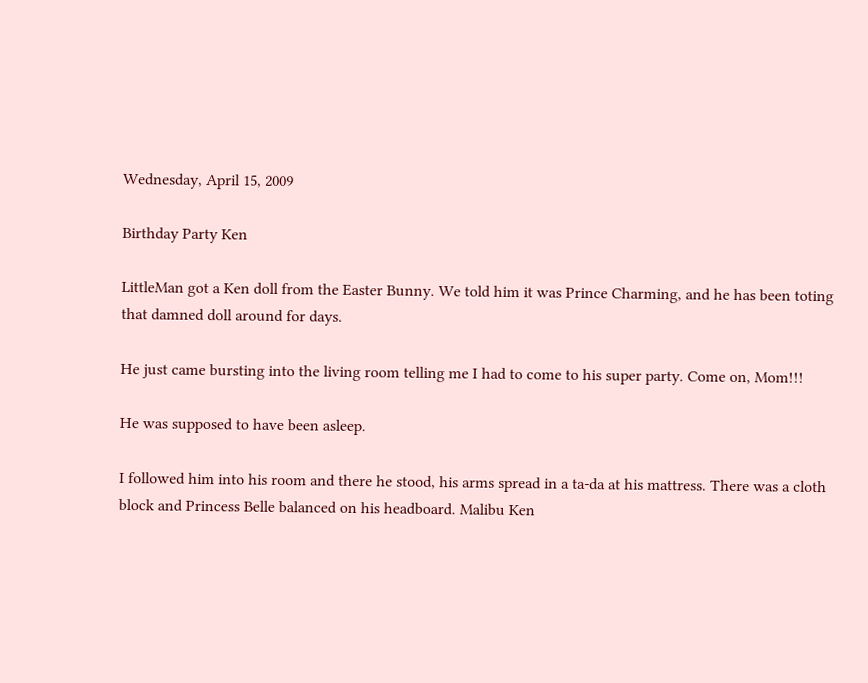Wednesday, April 15, 2009

Birthday Party Ken

LittleMan got a Ken doll from the Easter Bunny. We told him it was Prince Charming, and he has been toting that damned doll around for days.

He just came bursting into the living room telling me I had to come to his super party. Come on, Mom!!!

He was supposed to have been asleep.

I followed him into his room and there he stood, his arms spread in a ta-da at his mattress. There was a cloth block and Princess Belle balanced on his headboard. Malibu Ken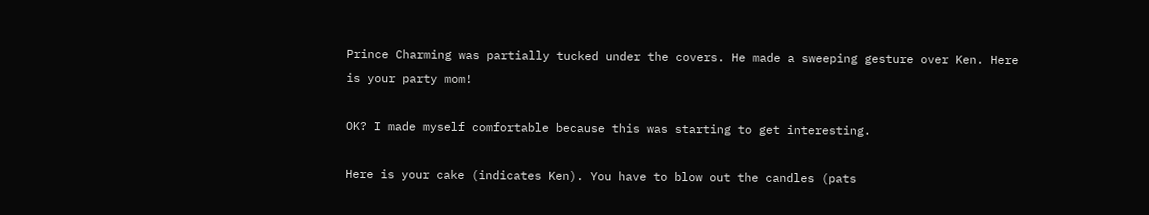Prince Charming was partially tucked under the covers. He made a sweeping gesture over Ken. Here is your party mom!

OK? I made myself comfortable because this was starting to get interesting.

Here is your cake (indicates Ken). You have to blow out the candles (pats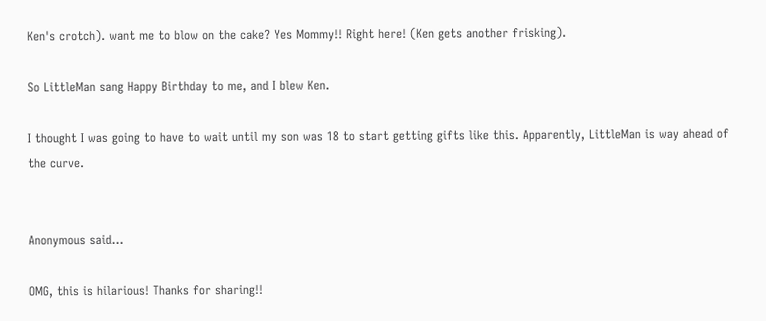Ken's crotch). want me to blow on the cake? Yes Mommy!! Right here! (Ken gets another frisking).

So LittleMan sang Happy Birthday to me, and I blew Ken.

I thought I was going to have to wait until my son was 18 to start getting gifts like this. Apparently, LittleMan is way ahead of the curve.


Anonymous said...

OMG, this is hilarious! Thanks for sharing!!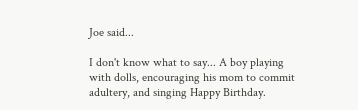Joe said...

I don't know what to say... A boy playing with dolls, encouraging his mom to commit adultery, and singing Happy Birthday.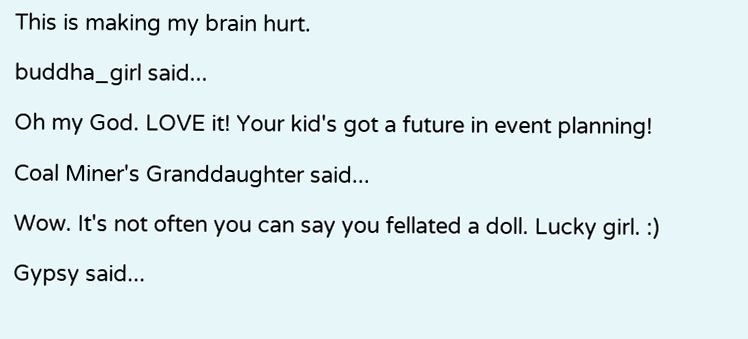This is making my brain hurt.

buddha_girl said...

Oh my God. LOVE it! Your kid's got a future in event planning!

Coal Miner's Granddaughter said...

Wow. It's not often you can say you fellated a doll. Lucky girl. :)

Gypsy said...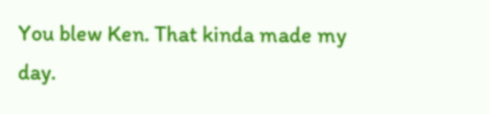You blew Ken. That kinda made my day.